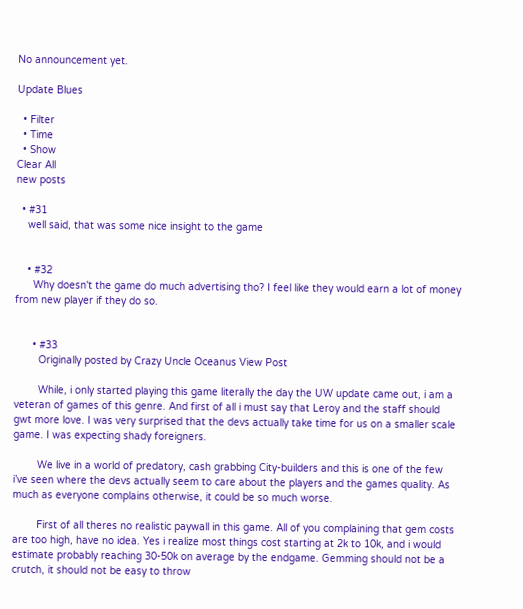No announcement yet.

Update Blues

  • Filter
  • Time
  • Show
Clear All
new posts

  • #31
    well said, that was some nice insight to the game


    • #32
      Why doesn't the game do much advertising tho? I feel like they would earn a lot of money from new player if they do so.


      • #33
        Originally posted by Crazy Uncle Oceanus View Post

        While, i only started playing this game literally the day the UW update came out, i am a veteran of games of this genre. And first of all i must say that Leroy and the staff should gwt more love. I was very surprised that the devs actually take time for us on a smaller scale game. I was expecting shady foreigners.

        We live in a world of predatory, cash grabbing City-builders and this is one of the few i’ve seen where the devs actually seem to care about the players and the games quality. As much as everyone complains otherwise, it could be so much worse.

        First of all theres no realistic paywall in this game. All of you complaining that gem costs are too high, have no idea. Yes i realize most things cost starting at 2k to 10k, and i would estimate probably reaching 30-50k on average by the endgame. Gemming should not be a crutch, it should not be easy to throw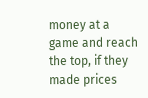money at a game and reach the top, if they made prices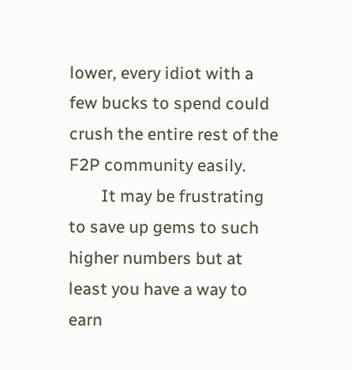lower, every idiot with a few bucks to spend could crush the entire rest of the F2P community easily.
        It may be frustrating to save up gems to such higher numbers but at least you have a way to earn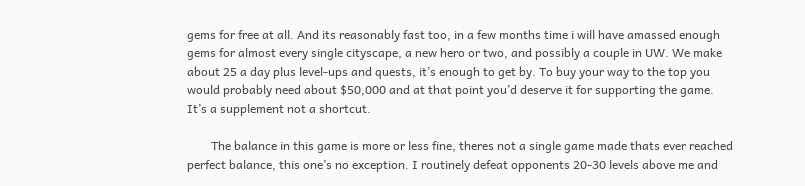gems for free at all. And its reasonably fast too, in a few months time i will have amassed enough gems for almost every single cityscape, a new hero or two, and possibly a couple in UW. We make about 25 a day plus level-ups and quests, it’s enough to get by. To buy your way to the top you would probably need about $50,000 and at that point you’d deserve it for supporting the game. It’s a supplement not a shortcut.

        The balance in this game is more or less fine, theres not a single game made thats ever reached perfect balance, this one’s no exception. I routinely defeat opponents 20-30 levels above me and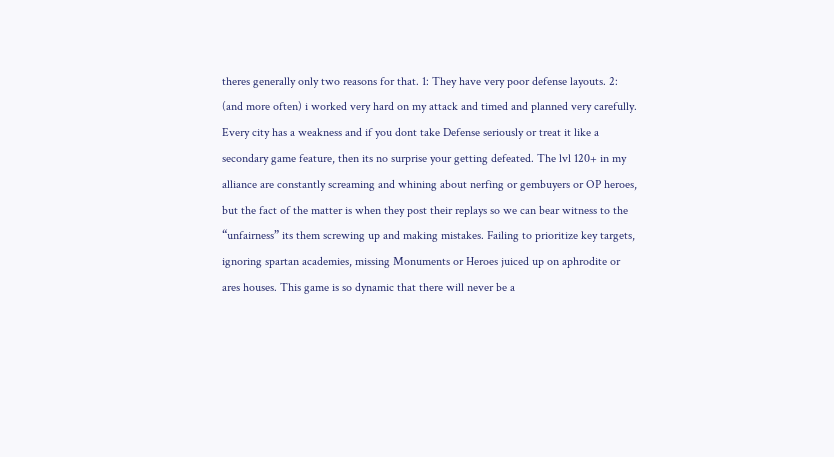theres generally only two reasons for that. 1: They have very poor defense layouts. 2: (and more often) i worked very hard on my attack and timed and planned very carefully. Every city has a weakness and if you dont take Defense seriously or treat it like a secondary game feature, then its no surprise your getting defeated. The lvl 120+ in my alliance are constantly screaming and whining about nerfing or gembuyers or OP heroes, but the fact of the matter is when they post their replays so we can bear witness to the “unfairness” its them screwing up and making mistakes. Failing to prioritize key targets, ignoring spartan academies, missing Monuments or Heroes juiced up on aphrodite or ares houses. This game is so dynamic that there will never be a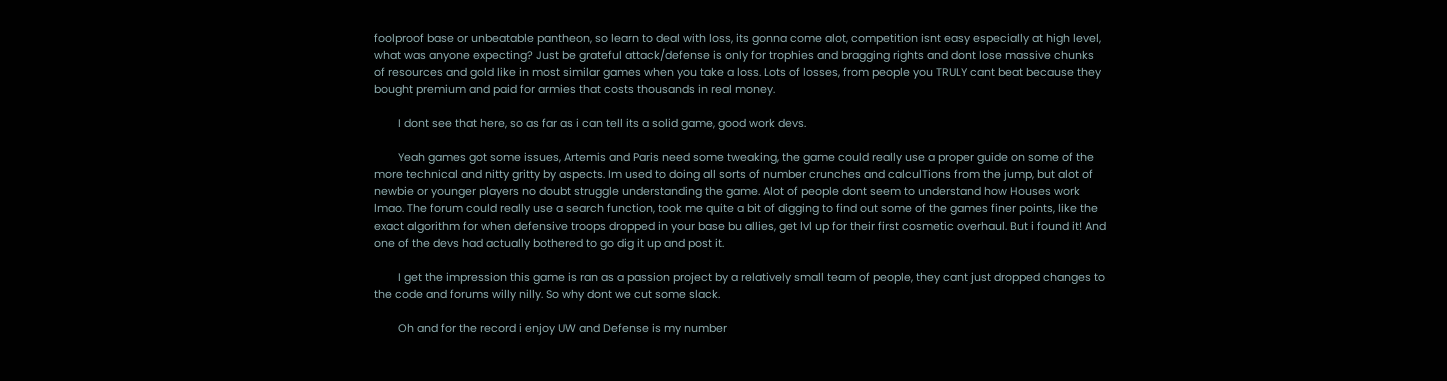foolproof base or unbeatable pantheon, so learn to deal with loss, its gonna come alot, competition isnt easy especially at high level, what was anyone expecting? Just be grateful attack/defense is only for trophies and bragging rights and dont lose massive chunks of resources and gold like in most similar games when you take a loss. Lots of losses, from people you TRULY cant beat because they bought premium and paid for armies that costs thousands in real money.

        I dont see that here, so as far as i can tell its a solid game, good work devs.

        Yeah games got some issues, Artemis and Paris need some tweaking, the game could really use a proper guide on some of the more technical and nitty gritty by aspects. Im used to doing all sorts of number crunches and calculTions from the jump, but alot of newbie or younger players no doubt struggle understanding the game. Alot of people dont seem to understand how Houses work lmao. The forum could really use a search function, took me quite a bit of digging to find out some of the games finer points, like the exact algorithm for when defensive troops dropped in your base bu allies, get lvl up for their first cosmetic overhaul. But i found it! And one of the devs had actually bothered to go dig it up and post it.

        I get the impression this game is ran as a passion project by a relatively small team of people, they cant just dropped changes to the code and forums willy nilly. So why dont we cut some slack.

        Oh and for the record i enjoy UW and Defense is my number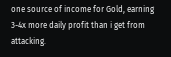one source of income for Gold, earning 3-4x more daily profit than i get from attacking.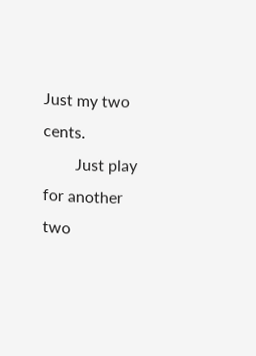Just my two cents.
        Just play for another two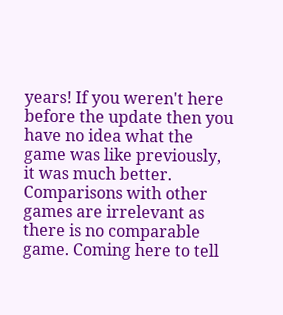years! If you weren't here before the update then you have no idea what the game was like previously, it was much better. Comparisons with other games are irrelevant as there is no comparable game. Coming here to tell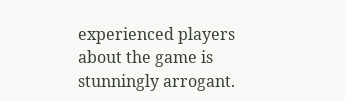experienced players about the game is stunningly arrogant.